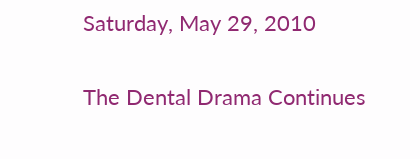Saturday, May 29, 2010

The Dental Drama Continues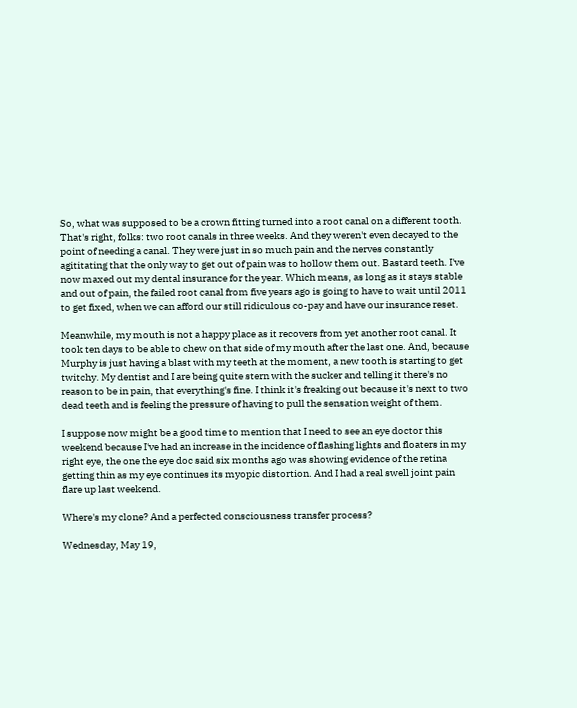So, what was supposed to be a crown fitting turned into a root canal on a different tooth. That's right, folks: two root canals in three weeks. And they weren't even decayed to the point of needing a canal. They were just in so much pain and the nerves constantly agititating that the only way to get out of pain was to hollow them out. Bastard teeth. I've now maxed out my dental insurance for the year. Which means, as long as it stays stable and out of pain, the failed root canal from five years ago is going to have to wait until 2011 to get fixed, when we can afford our still ridiculous co-pay and have our insurance reset.

Meanwhile, my mouth is not a happy place as it recovers from yet another root canal. It took ten days to be able to chew on that side of my mouth after the last one. And, because Murphy is just having a blast with my teeth at the moment, a new tooth is starting to get twitchy. My dentist and I are being quite stern with the sucker and telling it there's no reason to be in pain, that everything's fine. I think it's freaking out because it's next to two dead teeth and is feeling the pressure of having to pull the sensation weight of them.

I suppose now might be a good time to mention that I need to see an eye doctor this weekend because I've had an increase in the incidence of flashing lights and floaters in my right eye, the one the eye doc said six months ago was showing evidence of the retina getting thin as my eye continues its myopic distortion. And I had a real swell joint pain flare up last weekend.

Where's my clone? And a perfected consciousness transfer process?

Wednesday, May 19,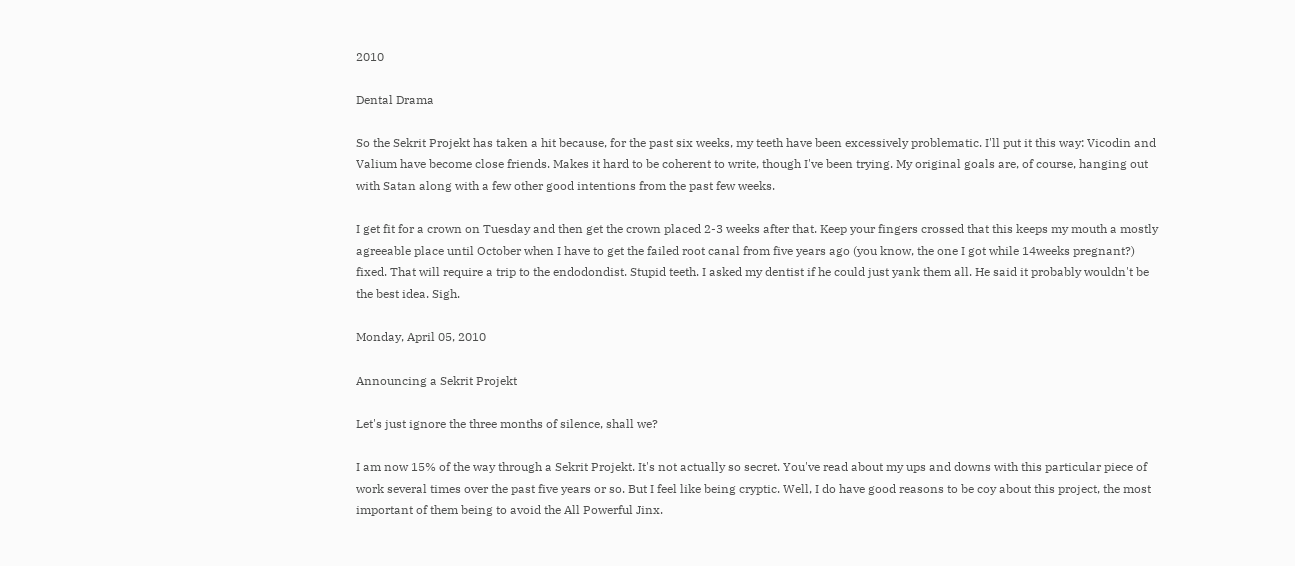2010

Dental Drama

So the Sekrit Projekt has taken a hit because, for the past six weeks, my teeth have been excessively problematic. I'll put it this way: Vicodin and Valium have become close friends. Makes it hard to be coherent to write, though I've been trying. My original goals are, of course, hanging out with Satan along with a few other good intentions from the past few weeks.

I get fit for a crown on Tuesday and then get the crown placed 2-3 weeks after that. Keep your fingers crossed that this keeps my mouth a mostly agreeable place until October when I have to get the failed root canal from five years ago (you know, the one I got while 14weeks pregnant?) fixed. That will require a trip to the endodondist. Stupid teeth. I asked my dentist if he could just yank them all. He said it probably wouldn't be the best idea. Sigh.

Monday, April 05, 2010

Announcing a Sekrit Projekt

Let's just ignore the three months of silence, shall we?

I am now 15% of the way through a Sekrit Projekt. It's not actually so secret. You've read about my ups and downs with this particular piece of work several times over the past five years or so. But I feel like being cryptic. Well, I do have good reasons to be coy about this project, the most important of them being to avoid the All Powerful Jinx.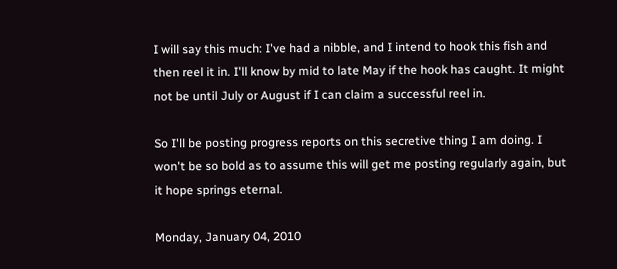I will say this much: I've had a nibble, and I intend to hook this fish and then reel it in. I'll know by mid to late May if the hook has caught. It might not be until July or August if I can claim a successful reel in.

So I'll be posting progress reports on this secretive thing I am doing. I won't be so bold as to assume this will get me posting regularly again, but it hope springs eternal.

Monday, January 04, 2010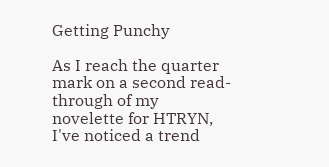Getting Punchy

As I reach the quarter mark on a second read-through of my novelette for HTRYN, I've noticed a trend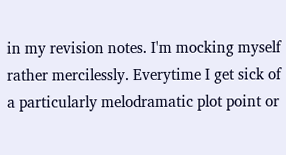in my revision notes. I'm mocking myself rather mercilessly. Everytime I get sick of a particularly melodramatic plot point or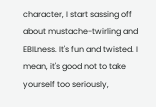character, I start sassing off about mustache-twirling and EBILness. It's fun and twisted. I mean, it's good not to take yourself too seriously,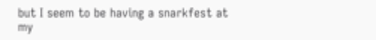but I seem to be having a snarkfest at my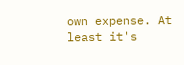own expense. At least it's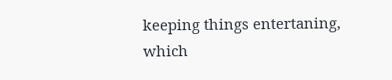keeping things entertaning, which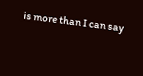is more than I can say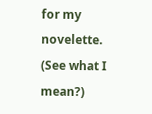for my novelette. (See what I mean?)